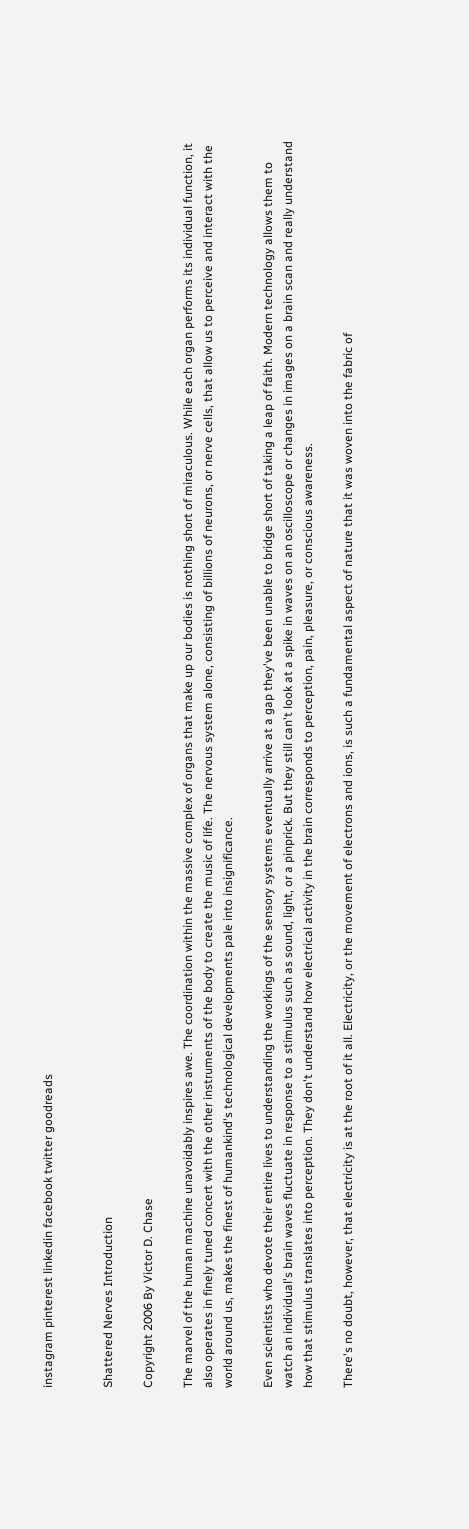instagram pinterest linkedin facebook twitter goodreads


Shattered Nerves Introduction

Copyright 2006 By Victor D. Chase

The marvel of the human machine unavoidably inspires awe. The coordination within the massive complex of organs that make up our bodies is nothing short of miraculous. While each organ performs its individual function, it also operates in finely tuned concert with the other instruments of the body to create the music of life. The nervous system alone, consisting of billions of neurons, or nerve cells, that allow us to perceive and interact with the world around us, makes the finest of humankind's technological developments pale into insignificance.

Even scientists who devote their entire lives to understanding the workings of the sensory systems eventually arrive at a gap they've been unable to bridge short of taking a leap of faith. Modern technology allows them to watch an individual's brain waves fluctuate in response to a stimulus such as sound, light, or a pinprick. But they still can't look at a spike in waves on an oscilloscope or changes in images on a brain scan and really understand how that stimulus translates into perception. They don't understand how electrical activity in the brain corresponds to perception, pain, pleasure, or conscious awareness.

There's no doubt, however, that electricity is at the root of it all. Electricity, or the movement of electrons and ions, is such a fundamental aspect of nature that it was woven into the fabric of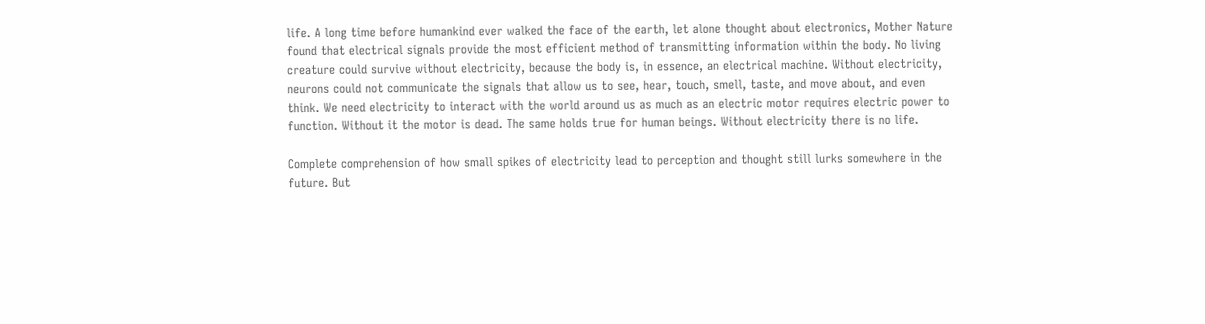life. A long time before humankind ever walked the face of the earth, let alone thought about electronics, Mother Nature found that electrical signals provide the most efficient method of transmitting information within the body. No living creature could survive without electricity, because the body is, in essence, an electrical machine. Without electricity, neurons could not communicate the signals that allow us to see, hear, touch, smell, taste, and move about, and even think. We need electricity to interact with the world around us as much as an electric motor requires electric power to function. Without it the motor is dead. The same holds true for human beings. Without electricity there is no life.

Complete comprehension of how small spikes of electricity lead to perception and thought still lurks somewhere in the future. But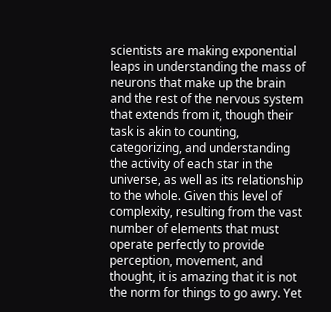scientists are making exponential leaps in understanding the mass of neurons that make up the brain and the rest of the nervous system that extends from it, though their task is akin to counting, categorizing, and understanding the activity of each star in the universe, as well as its relationship to the whole. Given this level of complexity, resulting from the vast number of elements that must operate perfectly to provide perception, movement, and thought, it is amazing that it is not the norm for things to go awry. Yet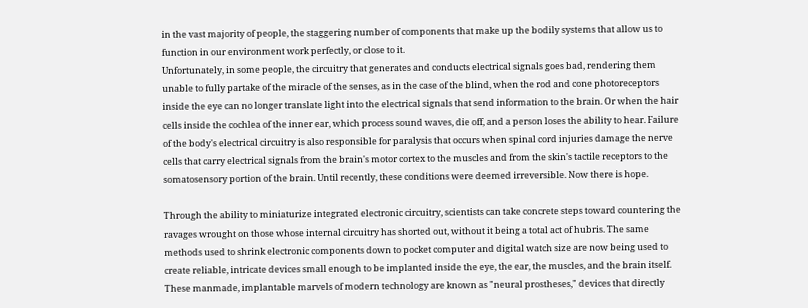in the vast majority of people, the staggering number of components that make up the bodily systems that allow us to function in our environment work perfectly, or close to it.
Unfortunately, in some people, the circuitry that generates and conducts electrical signals goes bad, rendering them unable to fully partake of the miracle of the senses, as in the case of the blind, when the rod and cone photoreceptors inside the eye can no longer translate light into the electrical signals that send information to the brain. Or when the hair cells inside the cochlea of the inner ear, which process sound waves, die off, and a person loses the ability to hear. Failure of the body's electrical circuitry is also responsible for paralysis that occurs when spinal cord injuries damage the nerve cells that carry electrical signals from the brain's motor cortex to the muscles and from the skin's tactile receptors to the somatosensory portion of the brain. Until recently, these conditions were deemed irreversible. Now there is hope.

Through the ability to miniaturize integrated electronic circuitry, scientists can take concrete steps toward countering the ravages wrought on those whose internal circuitry has shorted out, without it being a total act of hubris. The same methods used to shrink electronic components down to pocket computer and digital watch size are now being used to create reliable, intricate devices small enough to be implanted inside the eye, the ear, the muscles, and the brain itself. These manmade, implantable marvels of modern technology are known as "neural prostheses," devices that directly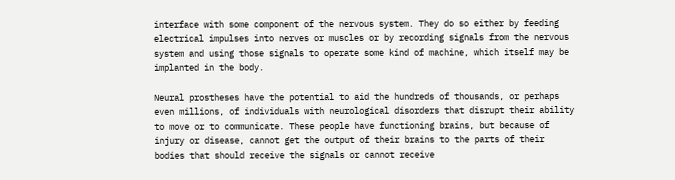interface with some component of the nervous system. They do so either by feeding electrical impulses into nerves or muscles or by recording signals from the nervous system and using those signals to operate some kind of machine, which itself may be implanted in the body.

Neural prostheses have the potential to aid the hundreds of thousands, or perhaps even millions, of individuals with neurological disorders that disrupt their ability to move or to communicate. These people have functioning brains, but because of injury or disease, cannot get the output of their brains to the parts of their bodies that should receive the signals or cannot receive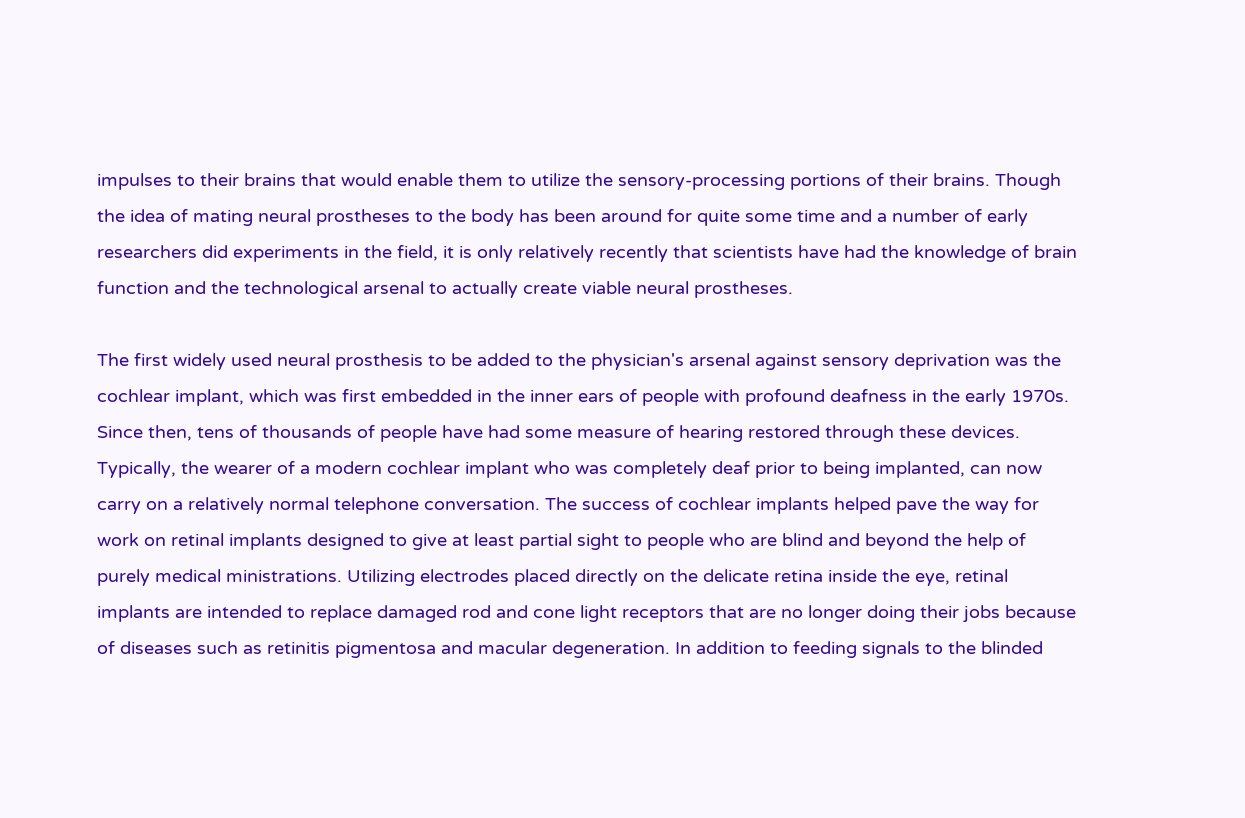impulses to their brains that would enable them to utilize the sensory-processing portions of their brains. Though the idea of mating neural prostheses to the body has been around for quite some time and a number of early researchers did experiments in the field, it is only relatively recently that scientists have had the knowledge of brain function and the technological arsenal to actually create viable neural prostheses.

The first widely used neural prosthesis to be added to the physician's arsenal against sensory deprivation was the cochlear implant, which was first embedded in the inner ears of people with profound deafness in the early 1970s. Since then, tens of thousands of people have had some measure of hearing restored through these devices. Typically, the wearer of a modern cochlear implant who was completely deaf prior to being implanted, can now carry on a relatively normal telephone conversation. The success of cochlear implants helped pave the way for work on retinal implants designed to give at least partial sight to people who are blind and beyond the help of purely medical ministrations. Utilizing electrodes placed directly on the delicate retina inside the eye, retinal implants are intended to replace damaged rod and cone light receptors that are no longer doing their jobs because of diseases such as retinitis pigmentosa and macular degeneration. In addition to feeding signals to the blinded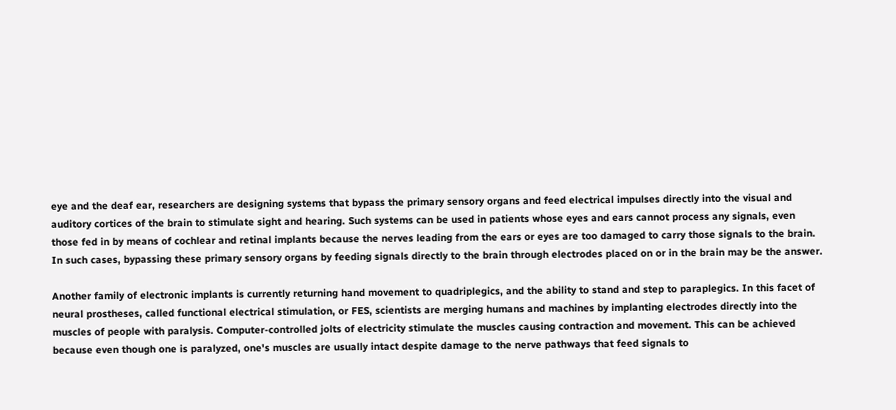eye and the deaf ear, researchers are designing systems that bypass the primary sensory organs and feed electrical impulses directly into the visual and auditory cortices of the brain to stimulate sight and hearing. Such systems can be used in patients whose eyes and ears cannot process any signals, even those fed in by means of cochlear and retinal implants because the nerves leading from the ears or eyes are too damaged to carry those signals to the brain. In such cases, bypassing these primary sensory organs by feeding signals directly to the brain through electrodes placed on or in the brain may be the answer.

Another family of electronic implants is currently returning hand movement to quadriplegics, and the ability to stand and step to paraplegics. In this facet of neural prostheses, called functional electrical stimulation, or FES, scientists are merging humans and machines by implanting electrodes directly into the muscles of people with paralysis. Computer-controlled jolts of electricity stimulate the muscles causing contraction and movement. This can be achieved because even though one is paralyzed, one's muscles are usually intact despite damage to the nerve pathways that feed signals to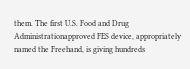them. The first U.S. Food and Drug Administrationapproved FES device, appropriately named the Freehand, is giving hundreds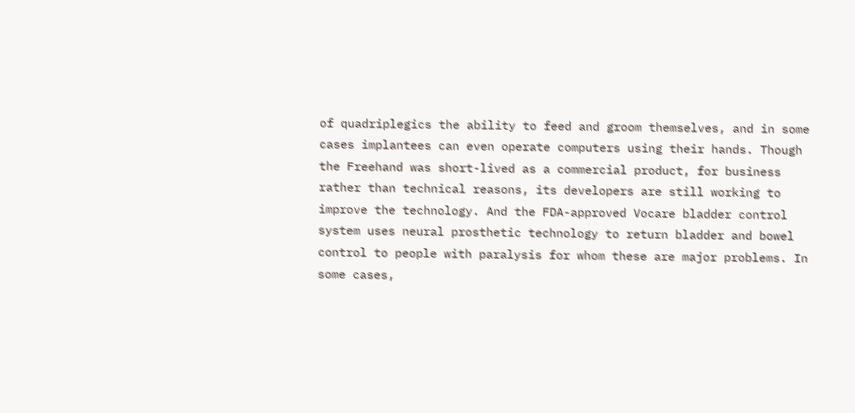of quadriplegics the ability to feed and groom themselves, and in some cases implantees can even operate computers using their hands. Though the Freehand was short-lived as a commercial product, for business rather than technical reasons, its developers are still working to improve the technology. And the FDA-approved Vocare bladder control system uses neural prosthetic technology to return bladder and bowel control to people with paralysis for whom these are major problems. In some cases,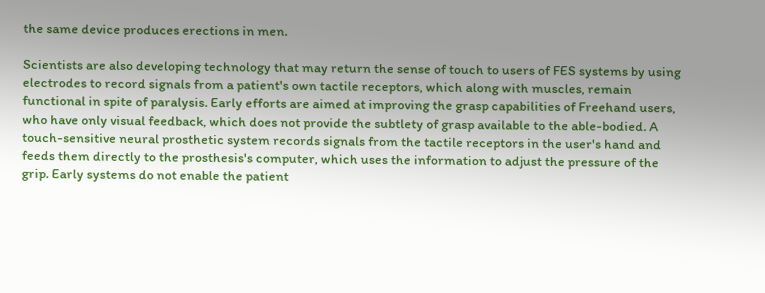the same device produces erections in men.

Scientists are also developing technology that may return the sense of touch to users of FES systems by using electrodes to record signals from a patient's own tactile receptors, which along with muscles, remain functional in spite of paralysis. Early efforts are aimed at improving the grasp capabilities of Freehand users, who have only visual feedback, which does not provide the subtlety of grasp available to the able-bodied. A touch-sensitive neural prosthetic system records signals from the tactile receptors in the user's hand and feeds them directly to the prosthesis's computer, which uses the information to adjust the pressure of the grip. Early systems do not enable the patient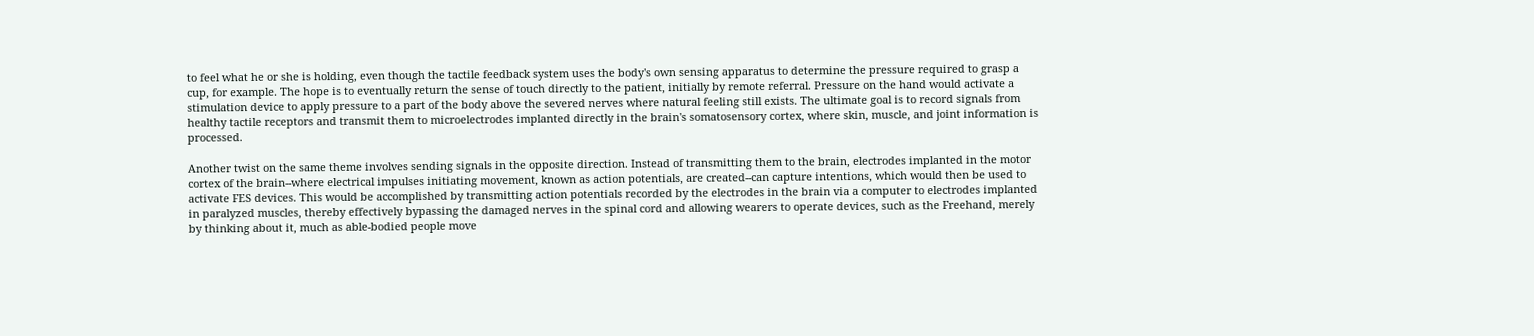to feel what he or she is holding, even though the tactile feedback system uses the body's own sensing apparatus to determine the pressure required to grasp a cup, for example. The hope is to eventually return the sense of touch directly to the patient, initially by remote referral. Pressure on the hand would activate a stimulation device to apply pressure to a part of the body above the severed nerves where natural feeling still exists. The ultimate goal is to record signals from healthy tactile receptors and transmit them to microelectrodes implanted directly in the brain's somatosensory cortex, where skin, muscle, and joint information is processed.

Another twist on the same theme involves sending signals in the opposite direction. Instead of transmitting them to the brain, electrodes implanted in the motor cortex of the brain--where electrical impulses initiating movement, known as action potentials, are created--can capture intentions, which would then be used to activate FES devices. This would be accomplished by transmitting action potentials recorded by the electrodes in the brain via a computer to electrodes implanted in paralyzed muscles, thereby effectively bypassing the damaged nerves in the spinal cord and allowing wearers to operate devices, such as the Freehand, merely by thinking about it, much as able-bodied people move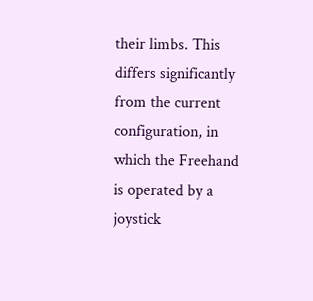their limbs. This differs significantly from the current configuration, in which the Freehand is operated by a joystick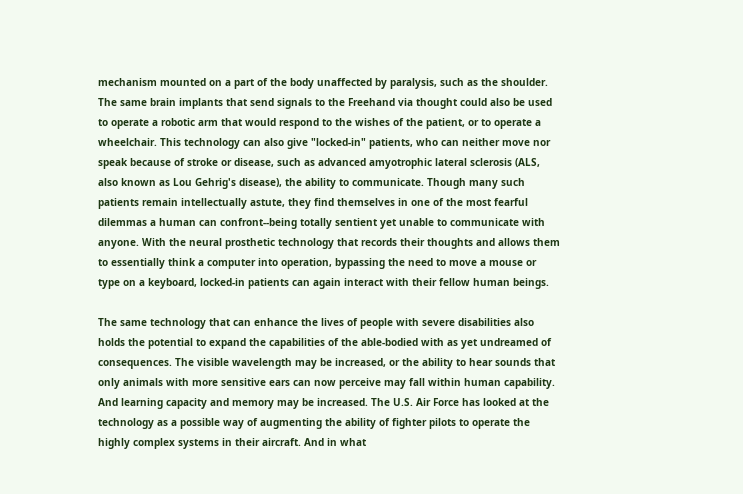mechanism mounted on a part of the body unaffected by paralysis, such as the shoulder. The same brain implants that send signals to the Freehand via thought could also be used to operate a robotic arm that would respond to the wishes of the patient, or to operate a wheelchair. This technology can also give "locked-in" patients, who can neither move nor speak because of stroke or disease, such as advanced amyotrophic lateral sclerosis (ALS, also known as Lou Gehrig's disease), the ability to communicate. Though many such patients remain intellectually astute, they find themselves in one of the most fearful dilemmas a human can confront--being totally sentient yet unable to communicate with anyone. With the neural prosthetic technology that records their thoughts and allows them to essentially think a computer into operation, bypassing the need to move a mouse or type on a keyboard, locked-in patients can again interact with their fellow human beings.

The same technology that can enhance the lives of people with severe disabilities also holds the potential to expand the capabilities of the able-bodied with as yet undreamed of consequences. The visible wavelength may be increased, or the ability to hear sounds that only animals with more sensitive ears can now perceive may fall within human capability. And learning capacity and memory may be increased. The U.S. Air Force has looked at the technology as a possible way of augmenting the ability of fighter pilots to operate the highly complex systems in their aircraft. And in what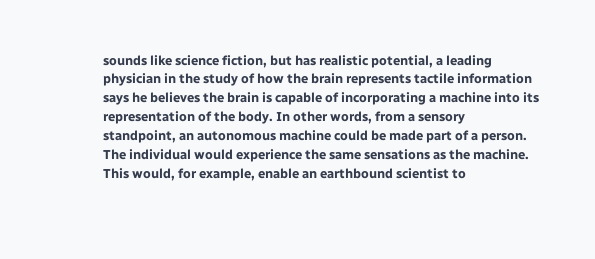sounds like science fiction, but has realistic potential, a leading physician in the study of how the brain represents tactile information says he believes the brain is capable of incorporating a machine into its representation of the body. In other words, from a sensory standpoint, an autonomous machine could be made part of a person. The individual would experience the same sensations as the machine. This would, for example, enable an earthbound scientist to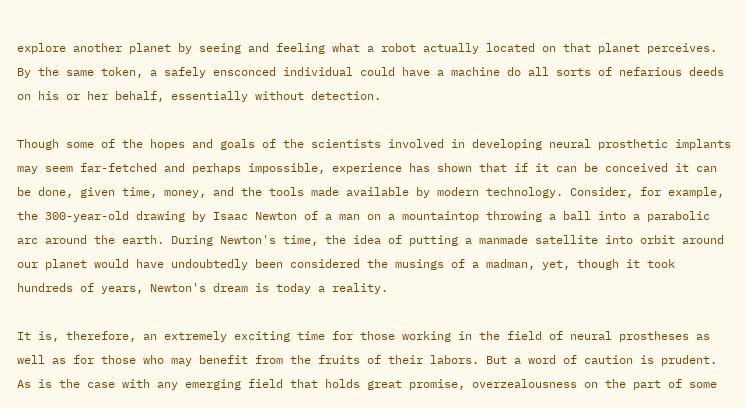explore another planet by seeing and feeling what a robot actually located on that planet perceives. By the same token, a safely ensconced individual could have a machine do all sorts of nefarious deeds on his or her behalf, essentially without detection.

Though some of the hopes and goals of the scientists involved in developing neural prosthetic implants may seem far-fetched and perhaps impossible, experience has shown that if it can be conceived it can be done, given time, money, and the tools made available by modern technology. Consider, for example, the 300-year-old drawing by Isaac Newton of a man on a mountaintop throwing a ball into a parabolic arc around the earth. During Newton's time, the idea of putting a manmade satellite into orbit around our planet would have undoubtedly been considered the musings of a madman, yet, though it took hundreds of years, Newton's dream is today a reality.

It is, therefore, an extremely exciting time for those working in the field of neural prostheses as well as for those who may benefit from the fruits of their labors. But a word of caution is prudent. As is the case with any emerging field that holds great promise, overzealousness on the part of some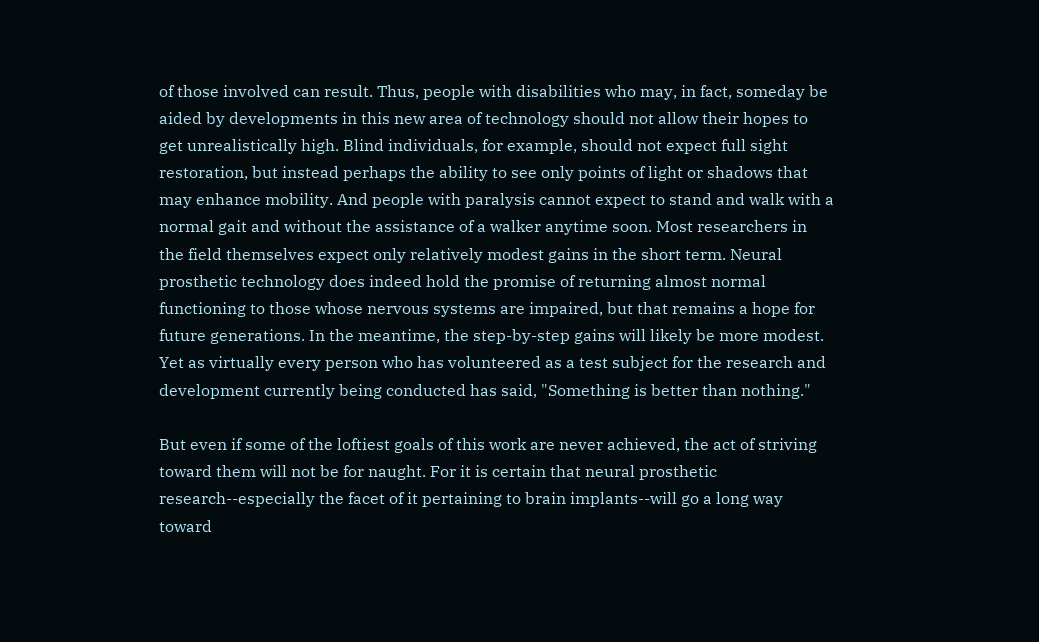of those involved can result. Thus, people with disabilities who may, in fact, someday be aided by developments in this new area of technology should not allow their hopes to get unrealistically high. Blind individuals, for example, should not expect full sight restoration, but instead perhaps the ability to see only points of light or shadows that may enhance mobility. And people with paralysis cannot expect to stand and walk with a normal gait and without the assistance of a walker anytime soon. Most researchers in the field themselves expect only relatively modest gains in the short term. Neural prosthetic technology does indeed hold the promise of returning almost normal functioning to those whose nervous systems are impaired, but that remains a hope for future generations. In the meantime, the step-by-step gains will likely be more modest. Yet as virtually every person who has volunteered as a test subject for the research and development currently being conducted has said, "Something is better than nothing."

But even if some of the loftiest goals of this work are never achieved, the act of striving toward them will not be for naught. For it is certain that neural prosthetic research--especially the facet of it pertaining to brain implants--will go a long way toward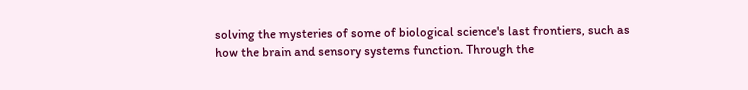solving the mysteries of some of biological science's last frontiers, such as how the brain and sensory systems function. Through the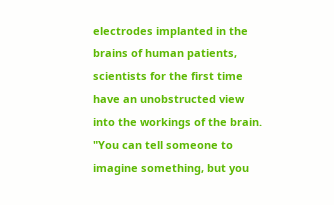electrodes implanted in the brains of human patients, scientists for the first time have an unobstructed view into the workings of the brain. "You can tell someone to imagine something, but you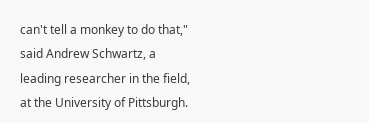can't tell a monkey to do that," said Andrew Schwartz, a leading researcher in the field, at the University of Pittsburgh.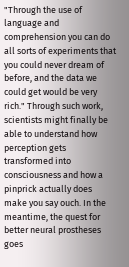"Through the use of language and comprehension you can do all sorts of experiments that you could never dream of before, and the data we could get would be very rich." Through such work, scientists might finally be able to understand how perception gets transformed into consciousness and how a pinprick actually does make you say ouch. In the meantime, the quest for better neural prostheses goes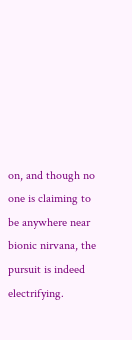on, and though no one is claiming to be anywhere near bionic nirvana, the pursuit is indeed electrifying.